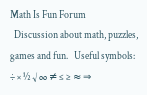Math Is Fun Forum
  Discussion about math, puzzles, games and fun.   Useful symbols: ÷ × ½ √ ∞ ≠ ≤ ≥ ≈ ⇒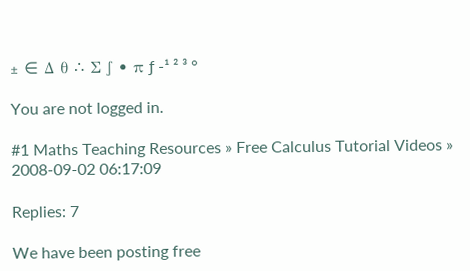± ∈ Δ θ ∴ ∑ ∫ • π ƒ -¹ ² ³ °

You are not logged in.

#1 Maths Teaching Resources » Free Calculus Tutorial Videos » 2008-09-02 06:17:09

Replies: 7

We have been posting free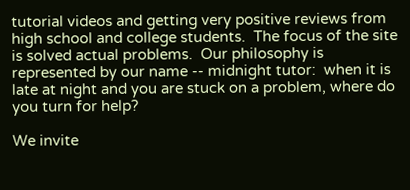tutorial videos and getting very positive reviews from high school and college students.  The focus of the site is solved actual problems.  Our philosophy is represented by our name -- midnight tutor:  when it is late at night and you are stuck on a problem, where do you turn for help?

We invite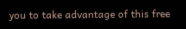you to take advantage of this free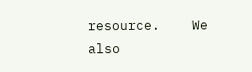resource.    We also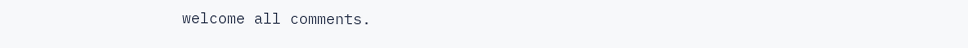welcome all comments.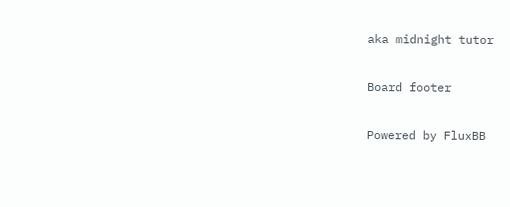aka midnight tutor

Board footer

Powered by FluxBB